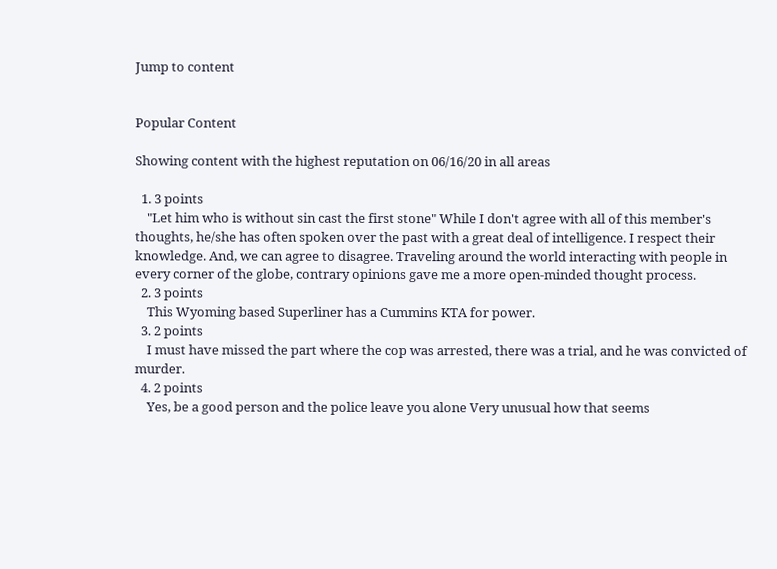Jump to content


Popular Content

Showing content with the highest reputation on 06/16/20 in all areas

  1. 3 points
    "Let him who is without sin cast the first stone" While I don't agree with all of this member's thoughts, he/she has often spoken over the past with a great deal of intelligence. I respect their knowledge. And, we can agree to disagree. Traveling around the world interacting with people in every corner of the globe, contrary opinions gave me a more open-minded thought process.
  2. 3 points
    This Wyoming based Superliner has a Cummins KTA for power.
  3. 2 points
    I must have missed the part where the cop was arrested, there was a trial, and he was convicted of murder.
  4. 2 points
    Yes, be a good person and the police leave you alone Very unusual how that seems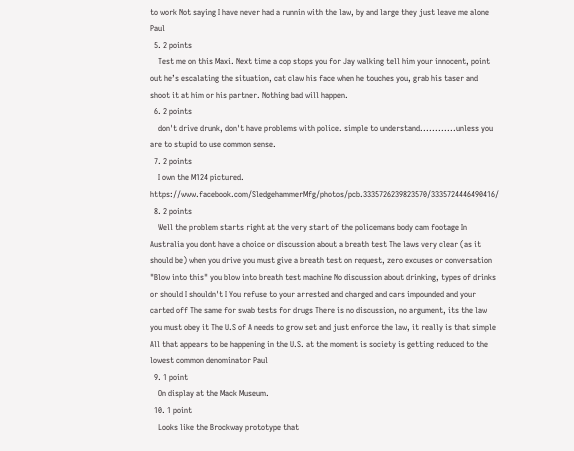to work Not saying I have never had a runnin with the law, by and large they just leave me alone Paul
  5. 2 points
    Test me on this Maxi. Next time a cop stops you for Jay walking tell him your innocent, point out he’s escalating the situation, cat claw his face when he touches you, grab his taser and shoot it at him or his partner. Nothing bad will happen.
  6. 2 points
    don't drive drunk, don't have problems with police. simple to understand............unless you are to stupid to use common sense.
  7. 2 points
    I own the M124 pictured. https://www.facebook.com/SledgehammerMfg/photos/pcb.3335726239823570/3335724446490416/
  8. 2 points
    Well the problem starts right at the very start of the policemans body cam footage In Australia you dont have a choice or discussion about a breath test The laws very clear (as it should be) when you drive you must give a breath test on request, zero excuses or conversation "Blow into this" you blow into breath test machine No discussion about drinking, types of drinks or should I shouldn't I You refuse to your arrested and charged and cars impounded and your carted off The same for swab tests for drugs There is no discussion, no argument, its the law you must obey it The U.S of A needs to grow set and just enforce the law, it really is that simple All that appears to be happening in the U.S. at the moment is society is getting reduced to the lowest common denominator Paul
  9. 1 point
    On display at the Mack Museum.
  10. 1 point
    Looks like the Brockway prototype that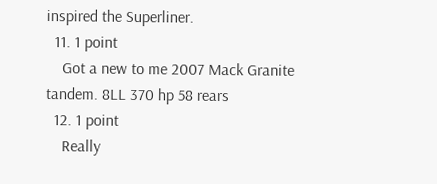inspired the Superliner.
  11. 1 point
    Got a new to me 2007 Mack Granite tandem. 8LL 370 hp 58 rears
  12. 1 point
    Really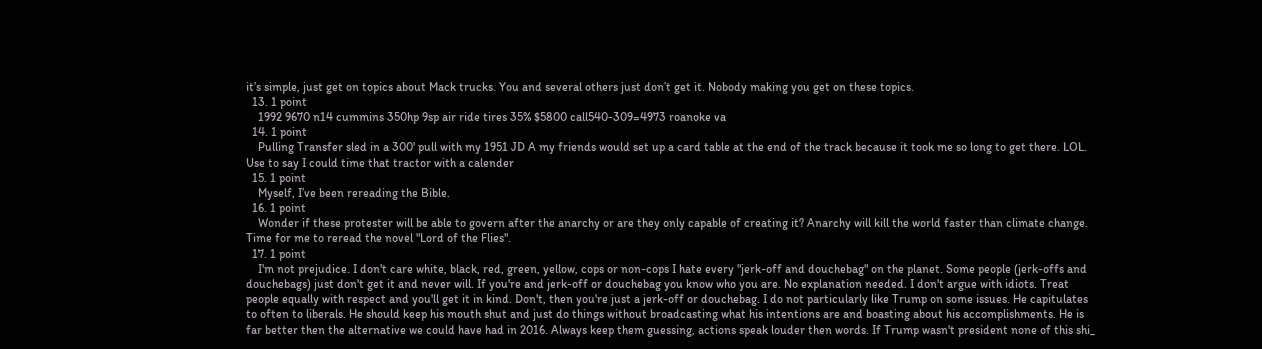it’s simple, just get on topics about Mack trucks. You and several others just don’t get it. Nobody making you get on these topics.
  13. 1 point
    1992 9670 n14 cummins 350hp 9sp air ride tires 35% $5800 call540-309=4973 roanoke va
  14. 1 point
    Pulling Transfer sled in a 300' pull with my 1951 JD A my friends would set up a card table at the end of the track because it took me so long to get there. LOL. Use to say I could time that tractor with a calender
  15. 1 point
    Myself, I’ve been rereading the Bible.
  16. 1 point
    Wonder if these protester will be able to govern after the anarchy or are they only capable of creating it? Anarchy will kill the world faster than climate change. Time for me to reread the novel "Lord of the Flies".
  17. 1 point
    I'm not prejudice. I don't care white, black, red, green, yellow, cops or non-cops I hate every "jerk-off and douchebag" on the planet. Some people (jerk-offs and douchebags) just don't get it and never will. If you're and jerk-off or douchebag you know who you are. No explanation needed. I don't argue with idiots. Treat people equally with respect and you'll get it in kind. Don't, then you're just a jerk-off or douchebag. I do not particularly like Trump on some issues. He capitulates to often to liberals. He should keep his mouth shut and just do things without broadcasting what his intentions are and boasting about his accomplishments. He is far better then the alternative we could have had in 2016. Always keep them guessing, actions speak louder then words. If Trump wasn't president none of this shi_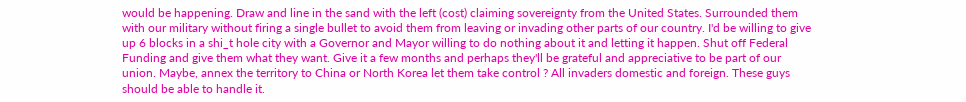would be happening. Draw and line in the sand with the left (cost) claiming sovereignty from the United States. Surrounded them with our military without firing a single bullet to avoid them from leaving or invading other parts of our country. I'd be willing to give up 6 blocks in a shi_t hole city with a Governor and Mayor willing to do nothing about it and letting it happen. Shut off Federal Funding and give them what they want. Give it a few months and perhaps they'll be grateful and appreciative to be part of our union. Maybe, annex the territory to China or North Korea let them take control ? All invaders domestic and foreign. These guys should be able to handle it.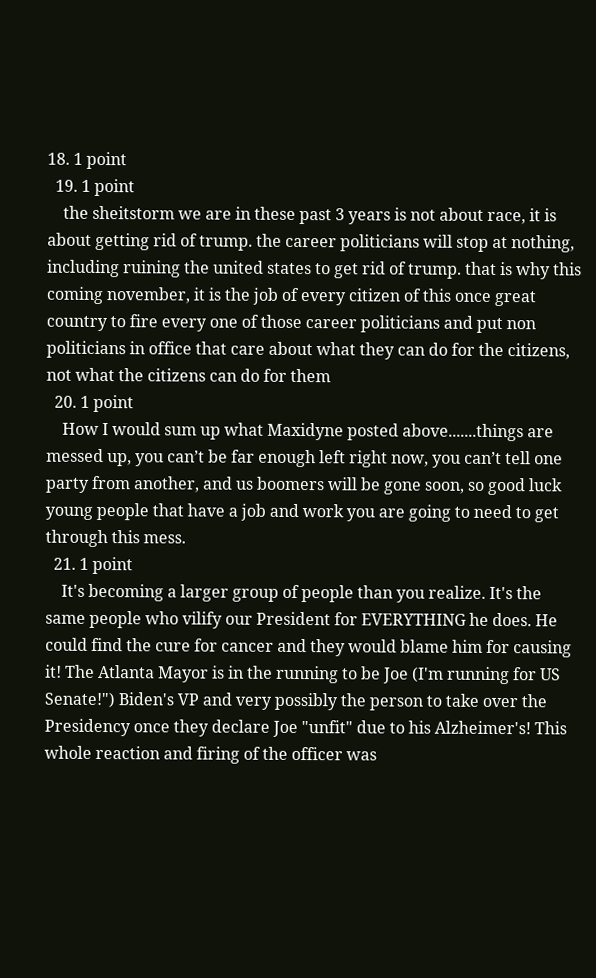18. 1 point
  19. 1 point
    the sheitstorm we are in these past 3 years is not about race, it is about getting rid of trump. the career politicians will stop at nothing, including ruining the united states to get rid of trump. that is why this coming november, it is the job of every citizen of this once great country to fire every one of those career politicians and put non politicians in office that care about what they can do for the citizens, not what the citizens can do for them
  20. 1 point
    How I would sum up what Maxidyne posted above.......things are messed up, you can’t be far enough left right now, you can’t tell one party from another, and us boomers will be gone soon, so good luck young people that have a job and work you are going to need to get through this mess.
  21. 1 point
    It's becoming a larger group of people than you realize. It's the same people who vilify our President for EVERYTHING he does. He could find the cure for cancer and they would blame him for causing it! The Atlanta Mayor is in the running to be Joe (I'm running for US Senate!") Biden's VP and very possibly the person to take over the Presidency once they declare Joe "unfit" due to his Alzheimer's! This whole reaction and firing of the officer was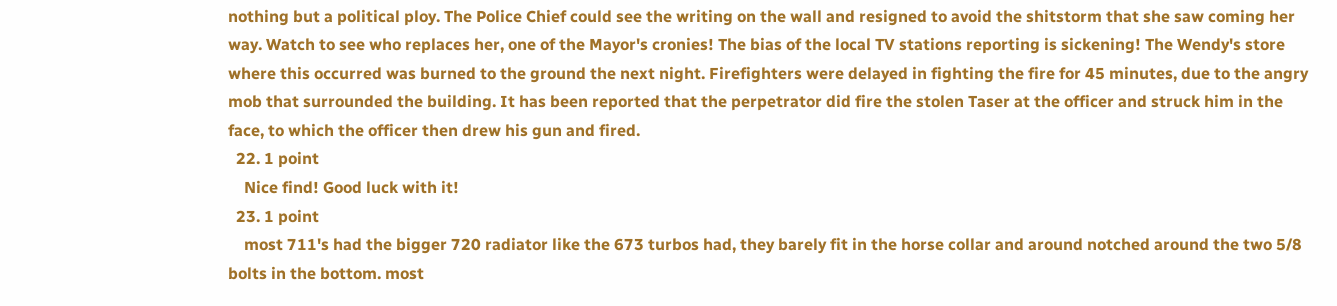nothing but a political ploy. The Police Chief could see the writing on the wall and resigned to avoid the shitstorm that she saw coming her way. Watch to see who replaces her, one of the Mayor's cronies! The bias of the local TV stations reporting is sickening! The Wendy's store where this occurred was burned to the ground the next night. Firefighters were delayed in fighting the fire for 45 minutes, due to the angry mob that surrounded the building. It has been reported that the perpetrator did fire the stolen Taser at the officer and struck him in the face, to which the officer then drew his gun and fired.
  22. 1 point
    Nice find! Good luck with it!
  23. 1 point
    most 711's had the bigger 720 radiator like the 673 turbos had, they barely fit in the horse collar and around notched around the two 5/8 bolts in the bottom. most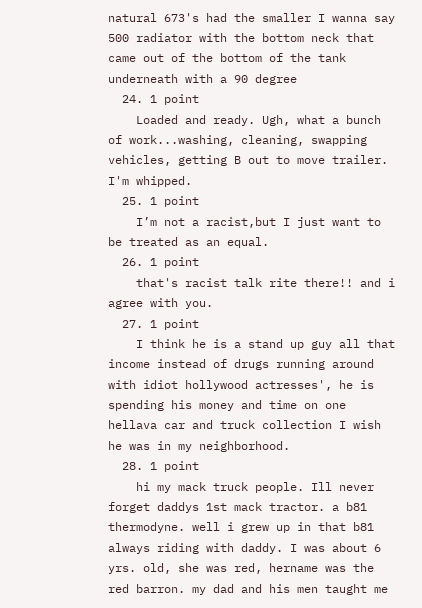natural 673's had the smaller I wanna say 500 radiator with the bottom neck that came out of the bottom of the tank underneath with a 90 degree
  24. 1 point
    Loaded and ready. Ugh, what a bunch of work...washing, cleaning, swapping vehicles, getting B out to move trailer. I'm whipped.
  25. 1 point
    I’m not a racist,but I just want to be treated as an equal.
  26. 1 point
    that's racist talk rite there!! and i agree with you.
  27. 1 point
    I think he is a stand up guy all that income instead of drugs running around with idiot hollywood actresses', he is spending his money and time on one hellava car and truck collection I wish he was in my neighborhood.
  28. 1 point
    hi my mack truck people. Ill never forget daddys 1st mack tractor. a b81 thermodyne. well i grew up in that b81 always riding with daddy. I was about 6 yrs. old, she was red, hername was the red barron. my dad and his men taught me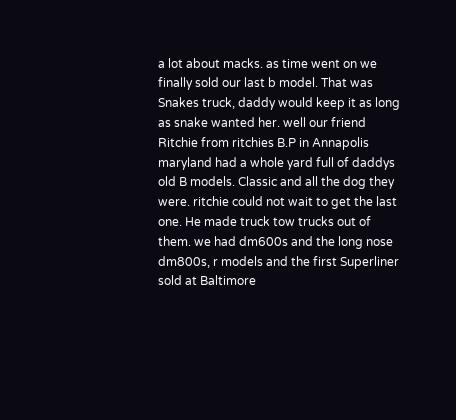a lot about macks. as time went on we finally sold our last b model. That was Snakes truck, daddy would keep it as long as snake wanted her. well our friend Ritchie from ritchies B.P in Annapolis maryland had a whole yard full of daddys old B models. Classic and all the dog they were. ritchie could not wait to get the last one. He made truck tow trucks out of them. we had dm600s and the long nose dm800s, r models and the first Superliner sold at Baltimore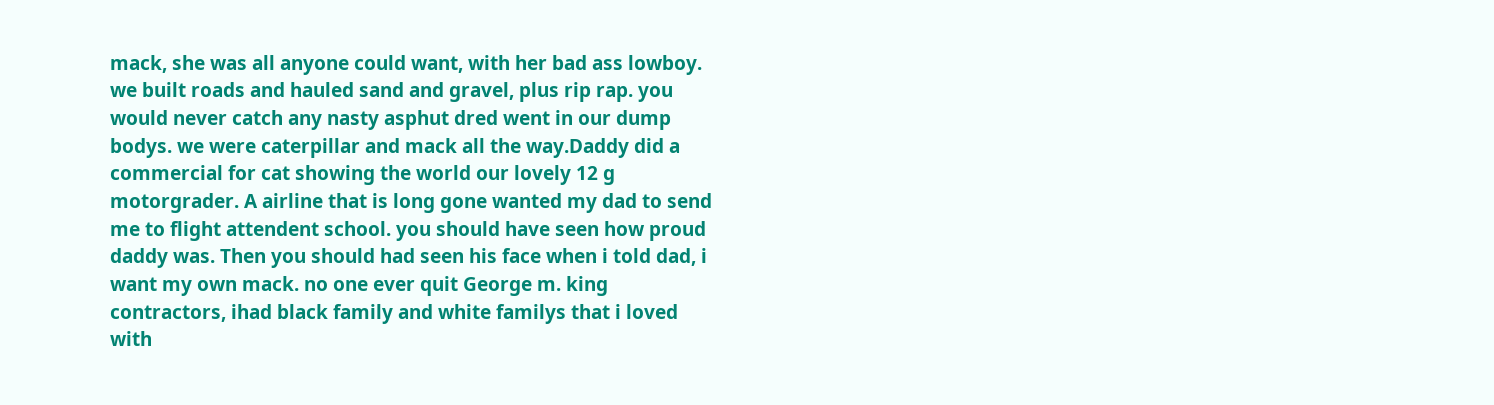mack, she was all anyone could want, with her bad ass lowboy. we built roads and hauled sand and gravel, plus rip rap. you would never catch any nasty asphut dred went in our dump bodys. we were caterpillar and mack all the way.Daddy did a commercial for cat showing the world our lovely 12 g motorgrader. A airline that is long gone wanted my dad to send me to flight attendent school. you should have seen how proud daddy was. Then you should had seen his face when i told dad, i want my own mack. no one ever quit George m. king contractors, ihad black family and white familys that i loved with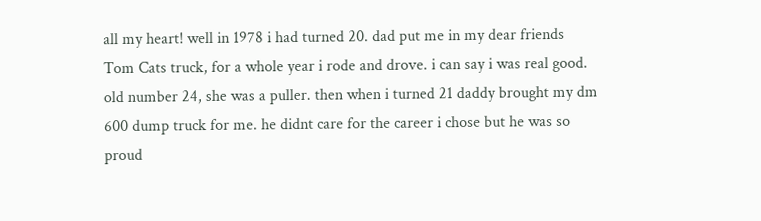all my heart! well in 1978 i had turned 20. dad put me in my dear friends Tom Cats truck, for a whole year i rode and drove. i can say i was real good. old number 24, she was a puller. then when i turned 21 daddy brought my dm 600 dump truck for me. he didnt care for the career i chose but he was so proud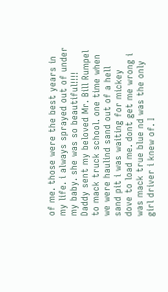of me. those were the best years in my life. i always sprayed out of under my baby. she was so beautiful!!!! Daddy sent my beloved Mr. Bill Rumpel to mack truck school. one time when we were haulind sand out of a hell sand pit i was waiting for mickey dove to load me. dont get me wrong i was mack true blue nd was the only girl driver i knew of. I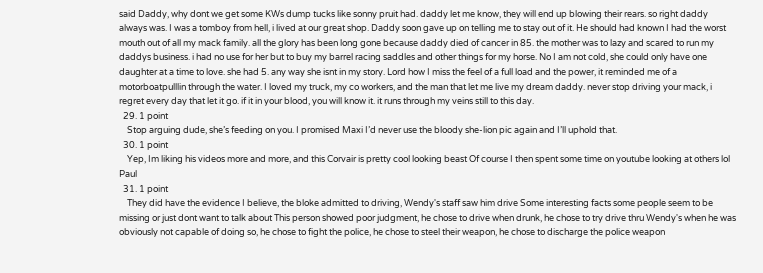said Daddy, why dont we get some KWs dump tucks like sonny pruit had. daddy let me know, they will end up blowing their rears. so right daddy always was. I was a tomboy from hell, i lived at our great shop. Daddy soon gave up on telling me to stay out of it. He should had known I had the worst mouth out of all my mack family. all the glory has been long gone because daddy died of cancer in 85. the mother was to lazy and scared to run my daddys business. i had no use for her but to buy my barrel racing saddles and other things for my horse. No I am not cold, she could only have one daughter at a time to love. she had 5. any way she isnt in my story. Lord how I miss the feel of a full load and the power, it reminded me of a motorboatpulllin through the water. I loved my truck, my co workers, and the man that let me live my dream daddy. never stop driving your mack, i regret every day that let it go. if it in your blood, you will know it. it runs through my veins still to this day.
  29. 1 point
    Stop arguing dude, she’s feeding on you. I promised Maxi I’d never use the bloody she-lion pic again and I’ll uphold that.
  30. 1 point
    Yep, Im liking his videos more and more, and this Corvair is pretty cool looking beast Of course I then spent some time on youtube looking at others lol Paul
  31. 1 point
    They did have the evidence I believe, the bloke admitted to driving, Wendy's staff saw him drive Some interesting facts some people seem to be missing or just dont want to talk about This person showed poor judgment, he chose to drive when drunk, he chose to try drive thru Wendy's when he was obviously not capable of doing so, he chose to fight the police, he chose to steel their weapon, he chose to discharge the police weapon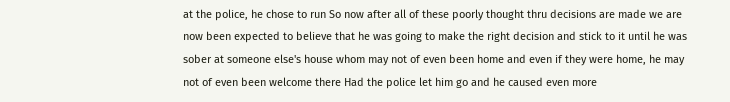at the police, he chose to run So now after all of these poorly thought thru decisions are made we are now been expected to believe that he was going to make the right decision and stick to it until he was sober at someone else's house whom may not of even been home and even if they were home, he may not of even been welcome there Had the police let him go and he caused even more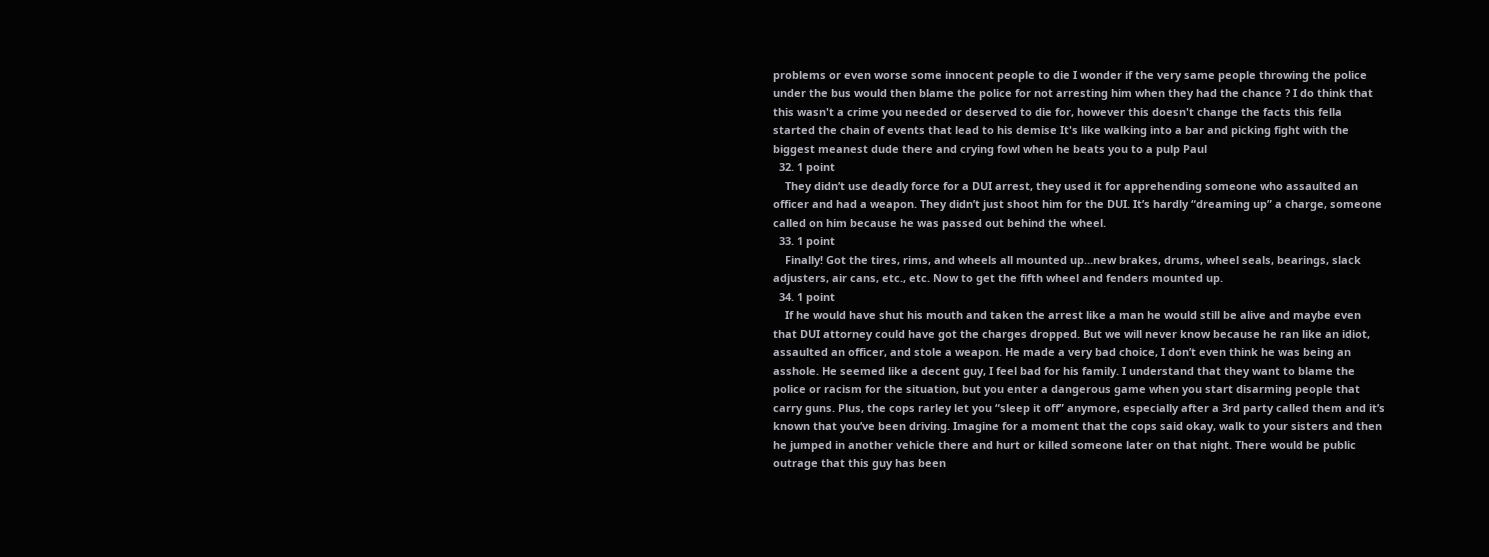problems or even worse some innocent people to die I wonder if the very same people throwing the police under the bus would then blame the police for not arresting him when they had the chance ? I do think that this wasn't a crime you needed or deserved to die for, however this doesn't change the facts this fella started the chain of events that lead to his demise It's like walking into a bar and picking fight with the biggest meanest dude there and crying fowl when he beats you to a pulp Paul
  32. 1 point
    They didn’t use deadly force for a DUI arrest, they used it for apprehending someone who assaulted an officer and had a weapon. They didn’t just shoot him for the DUI. It’s hardly “dreaming up” a charge, someone called on him because he was passed out behind the wheel.
  33. 1 point
    Finally! Got the tires, rims, and wheels all mounted up...new brakes, drums, wheel seals, bearings, slack adjusters, air cans, etc., etc. Now to get the fifth wheel and fenders mounted up.
  34. 1 point
    If he would have shut his mouth and taken the arrest like a man he would still be alive and maybe even that DUI attorney could have got the charges dropped. But we will never know because he ran like an idiot, assaulted an officer, and stole a weapon. He made a very bad choice, I don’t even think he was being an asshole. He seemed like a decent guy, I feel bad for his family. I understand that they want to blame the police or racism for the situation, but you enter a dangerous game when you start disarming people that carry guns. Plus, the cops rarley let you “sleep it off” anymore, especially after a 3rd party called them and it’s known that you’ve been driving. Imagine for a moment that the cops said okay, walk to your sisters and then he jumped in another vehicle there and hurt or killed someone later on that night. There would be public outrage that this guy has been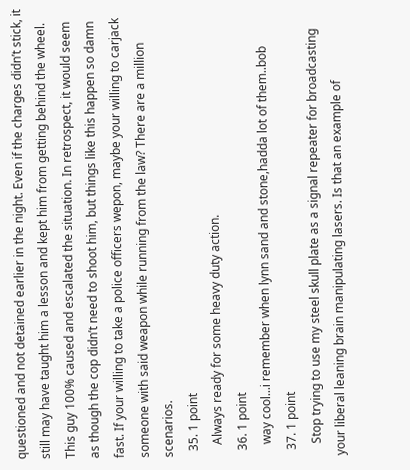questioned and not detained earlier in the night. Even if the charges didn’t stick, it still may have taught him a lesson and kept him from getting behind the wheel. This guy 100% caused and escalated the situation. In retrospect, it would seem as though the cop didn’t need to shoot him, but things like this happen so damn fast. If your willing to take a police officers wepon, maybe your willing to carjack someone with said weapon while running from the law? There are a million scenarios.
  35. 1 point
    Always ready for some heavy duty action.
  36. 1 point
    way cool...i remember when lynn sand and stone,hadda lot of them..bob
  37. 1 point
    Stop trying to use my steel skull plate as a signal repeater for broadcasting your liberal leaning brain manipulating lasers. Is that an example of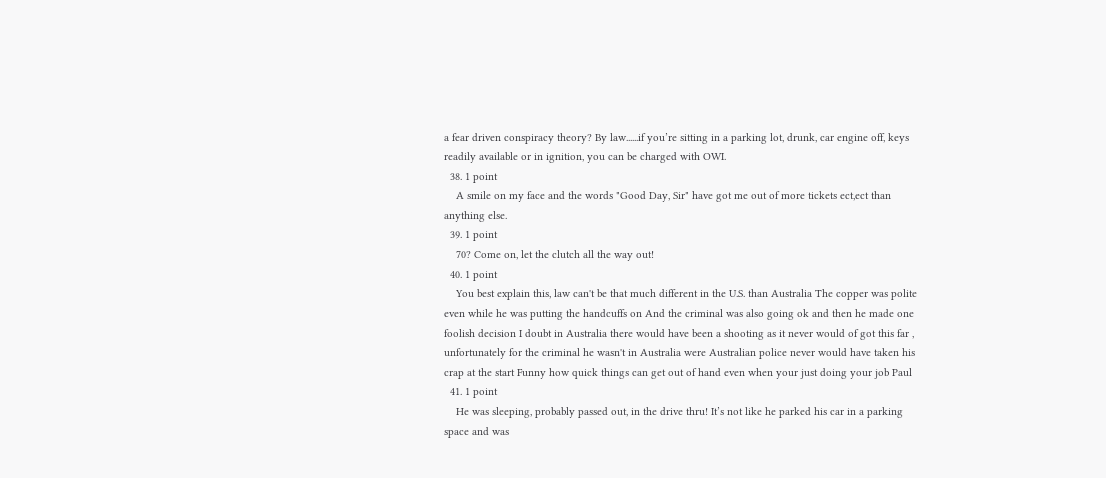a fear driven conspiracy theory? By law......if you’re sitting in a parking lot, drunk, car engine off, keys readily available or in ignition, you can be charged with OWI.
  38. 1 point
    A smile on my face and the words "Good Day, Sir" have got me out of more tickets ect,ect than anything else.
  39. 1 point
    70? Come on, let the clutch all the way out!
  40. 1 point
    You best explain this, law can't be that much different in the U.S. than Australia The copper was polite even while he was putting the handcuffs on And the criminal was also going ok and then he made one foolish decision I doubt in Australia there would have been a shooting as it never would of got this far , unfortunately for the criminal he wasn't in Australia were Australian police never would have taken his crap at the start Funny how quick things can get out of hand even when your just doing your job Paul
  41. 1 point
    He was sleeping, probably passed out, in the drive thru! It’s not like he parked his car in a parking space and was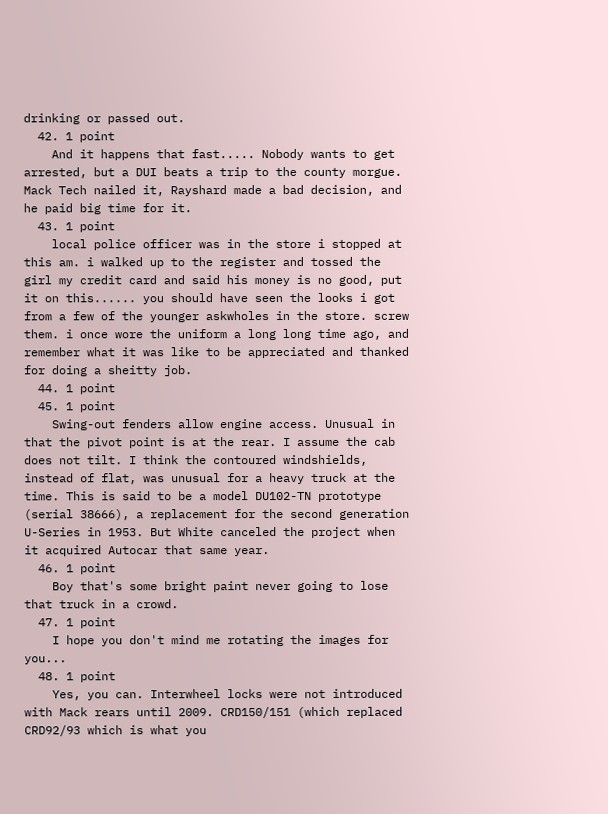drinking or passed out.
  42. 1 point
    And it happens that fast..... Nobody wants to get arrested, but a DUI beats a trip to the county morgue. Mack Tech nailed it, Rayshard made a bad decision, and he paid big time for it.
  43. 1 point
    local police officer was in the store i stopped at this am. i walked up to the register and tossed the girl my credit card and said his money is no good, put it on this...... you should have seen the looks i got from a few of the younger askwholes in the store. screw them. i once wore the uniform a long long time ago, and remember what it was like to be appreciated and thanked for doing a sheitty job.
  44. 1 point
  45. 1 point
    Swing-out fenders allow engine access. Unusual in that the pivot point is at the rear. I assume the cab does not tilt. I think the contoured windshields, instead of flat, was unusual for a heavy truck at the time. This is said to be a model DU102-TN prototype (serial 38666), a replacement for the second generation U-Series in 1953. But White canceled the project when it acquired Autocar that same year.
  46. 1 point
    Boy that's some bright paint never going to lose that truck in a crowd.
  47. 1 point
    I hope you don't mind me rotating the images for you...
  48. 1 point
    Yes, you can. Interwheel locks were not introduced with Mack rears until 2009. CRD150/151 (which replaced CRD92/93 which is what you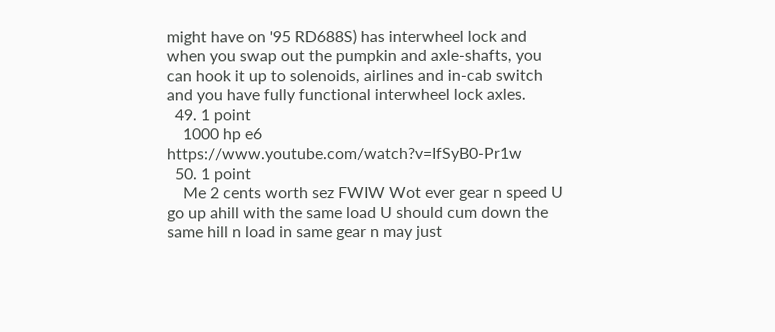might have on '95 RD688S) has interwheel lock and when you swap out the pumpkin and axle-shafts, you can hook it up to solenoids, airlines and in-cab switch and you have fully functional interwheel lock axles.
  49. 1 point
    1000 hp e6 https://www.youtube.com/watch?v=IfSyB0-Pr1w
  50. 1 point
    Me 2 cents worth sez FWIW Wot ever gear n speed U go up ahill with the same load U should cum down the same hill n load in same gear n may just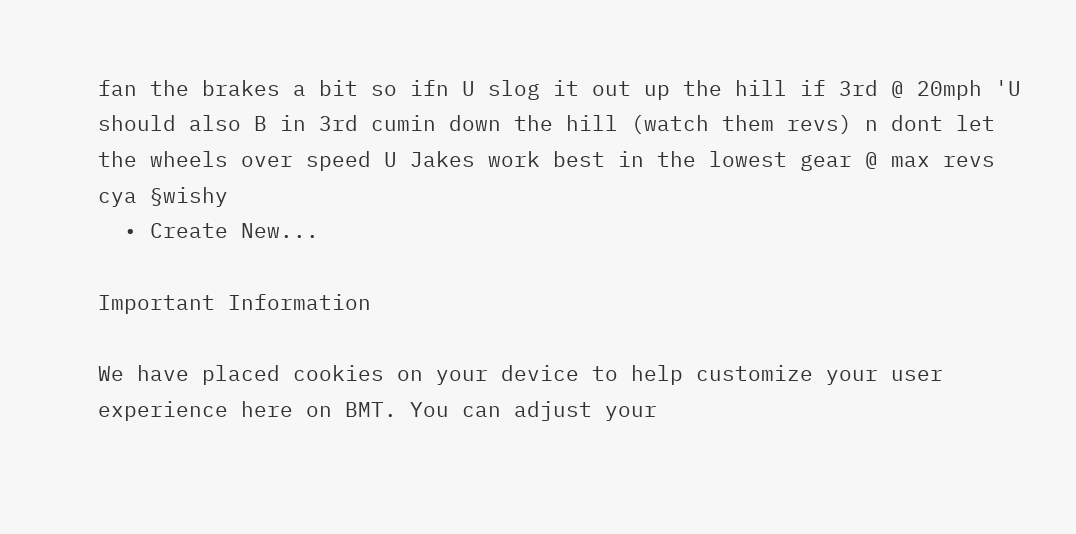fan the brakes a bit so ifn U slog it out up the hill if 3rd @ 20mph 'U should also B in 3rd cumin down the hill (watch them revs) n dont let the wheels over speed U Jakes work best in the lowest gear @ max revs cya §wishy
  • Create New...

Important Information

We have placed cookies on your device to help customize your user experience here on BMT. You can adjust your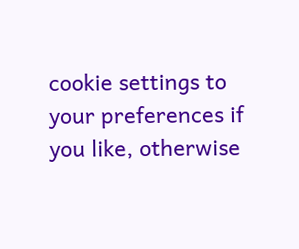cookie settings to your preferences if you like, otherwise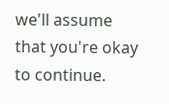we'll assume that you're okay to continue.